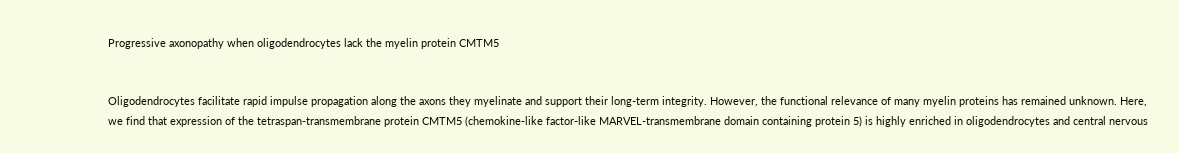Progressive axonopathy when oligodendrocytes lack the myelin protein CMTM5


Oligodendrocytes facilitate rapid impulse propagation along the axons they myelinate and support their long-term integrity. However, the functional relevance of many myelin proteins has remained unknown. Here, we find that expression of the tetraspan-transmembrane protein CMTM5 (chemokine-like factor-like MARVEL-transmembrane domain containing protein 5) is highly enriched in oligodendrocytes and central nervous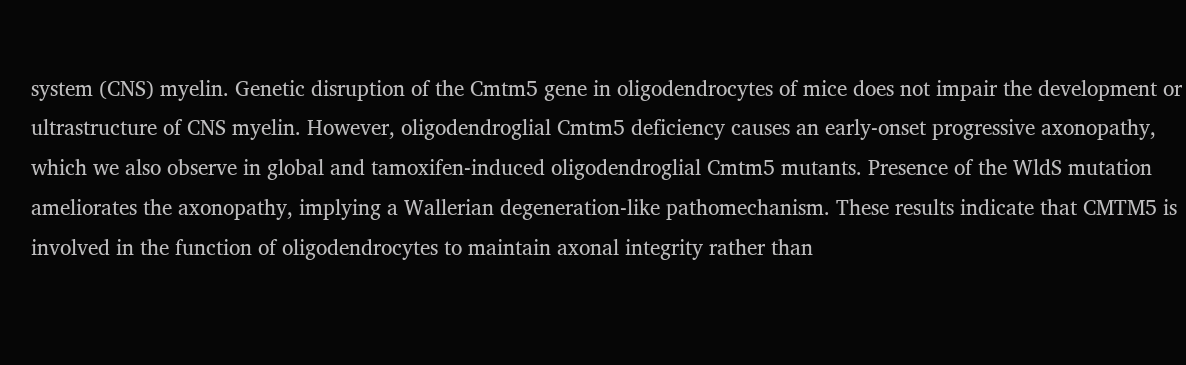system (CNS) myelin. Genetic disruption of the Cmtm5 gene in oligodendrocytes of mice does not impair the development or ultrastructure of CNS myelin. However, oligodendroglial Cmtm5 deficiency causes an early-onset progressive axonopathy, which we also observe in global and tamoxifen-induced oligodendroglial Cmtm5 mutants. Presence of the WldS mutation ameliorates the axonopathy, implying a Wallerian degeneration-like pathomechanism. These results indicate that CMTM5 is involved in the function of oligodendrocytes to maintain axonal integrity rather than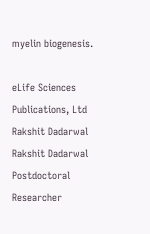myelin biogenesis.

eLife Sciences Publications, Ltd
Rakshit Dadarwal
Rakshit Dadarwal
Postdoctoral Researcher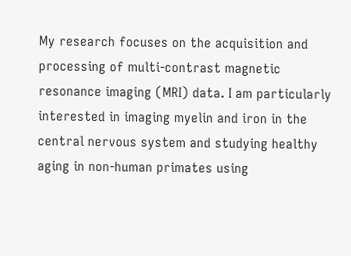My research focuses on the acquisition and processing of multi-contrast magnetic resonance imaging (MRI) data. I am particularly interested in imaging myelin and iron in the central nervous system and studying healthy aging in non-human primates using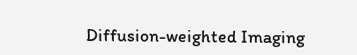Diffusion-weighted Imaging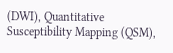(DWI), Quantitative Susceptibility Mapping (QSM),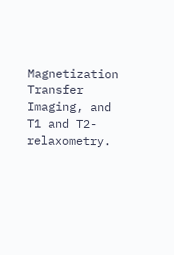Magnetization Transfer Imaging, and T1 and T2-relaxometry.